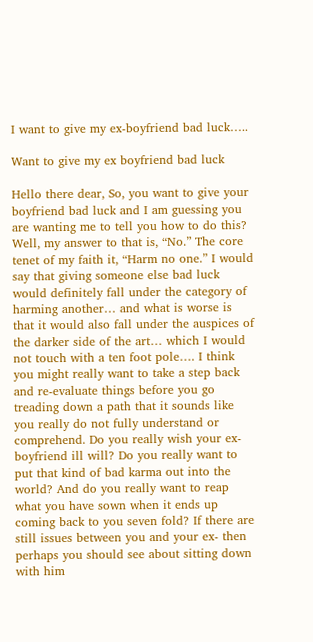I want to give my ex-boyfriend bad luck…..

Want to give my ex boyfriend bad luck

Hello there dear, So, you want to give your boyfriend bad luck and I am guessing you are wanting me to tell you how to do this? Well, my answer to that is, “No.” The core tenet of my faith it, “Harm no one.” I would say that giving someone else bad luck would definitely fall under the category of harming another… and what is worse is that it would also fall under the auspices of the darker side of the art… which I would not touch with a ten foot pole…. I think you might really want to take a step back and re-evaluate things before you go treading down a path that it sounds like you really do not fully understand or comprehend. Do you really wish your ex-boyfriend ill will? Do you really want to put that kind of bad karma out into the world? And do you really want to reap what you have sown when it ends up coming back to you seven fold? If there are still issues between you and your ex- then perhaps you should see about sitting down with him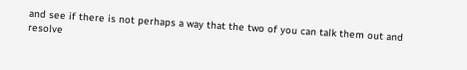and see if there is not perhaps a way that the two of you can talk them out and resolve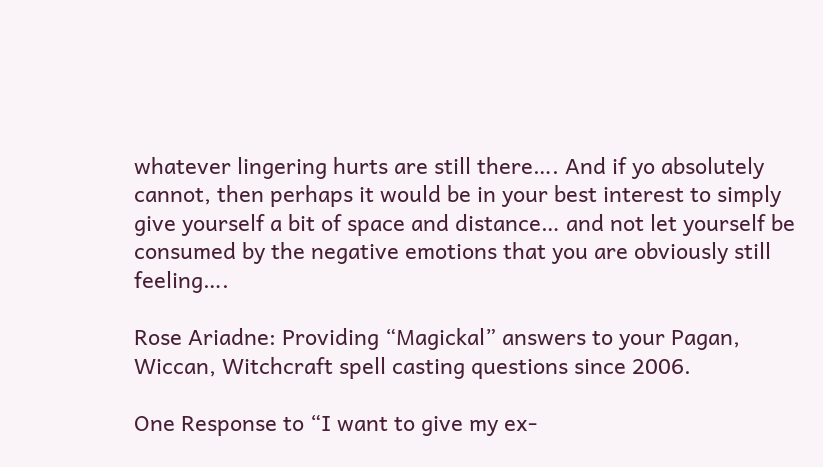whatever lingering hurts are still there…. And if yo absolutely cannot, then perhaps it would be in your best interest to simply give yourself a bit of space and distance… and not let yourself be consumed by the negative emotions that you are obviously still feeling….

Rose Ariadne: Providing “Magickal” answers to your Pagan, Wiccan, Witchcraft spell casting questions since 2006.

One Response to “I want to give my ex-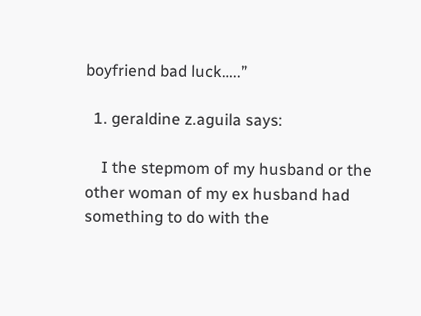boyfriend bad luck…..”

  1. geraldine z.aguila says:

    I the stepmom of my husband or the other woman of my ex husband had something to do with the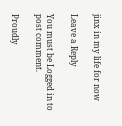jinx in my life for now

Leave a Reply

You must be Logged in to post comment.

Proudly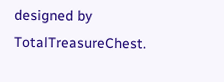designed by TotalTreasureChest.